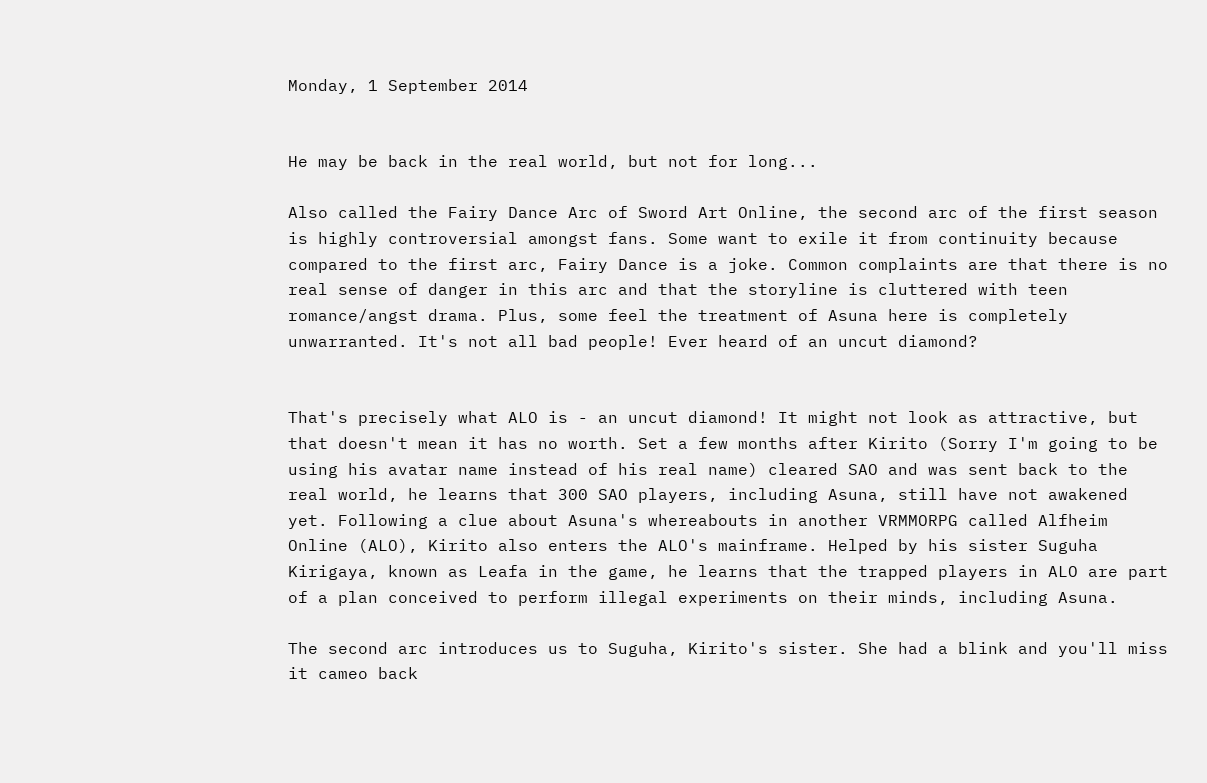Monday, 1 September 2014


He may be back in the real world, but not for long...

Also called the Fairy Dance Arc of Sword Art Online, the second arc of the first season is highly controversial amongst fans. Some want to exile it from continuity because compared to the first arc, Fairy Dance is a joke. Common complaints are that there is no real sense of danger in this arc and that the storyline is cluttered with teen romance/angst drama. Plus, some feel the treatment of Asuna here is completely unwarranted. It's not all bad people! Ever heard of an uncut diamond?


That's precisely what ALO is - an uncut diamond! It might not look as attractive, but that doesn't mean it has no worth. Set a few months after Kirito (Sorry I'm going to be using his avatar name instead of his real name) cleared SAO and was sent back to the real world, he learns that 300 SAO players, including Asuna, still have not awakened yet. Following a clue about Asuna's whereabouts in another VRMMORPG called Alfheim Online (ALO), Kirito also enters the ALO's mainframe. Helped by his sister Suguha Kirigaya, known as Leafa in the game, he learns that the trapped players in ALO are part of a plan conceived to perform illegal experiments on their minds, including Asuna.

The second arc introduces us to Suguha, Kirito's sister. She had a blink and you'll miss it cameo back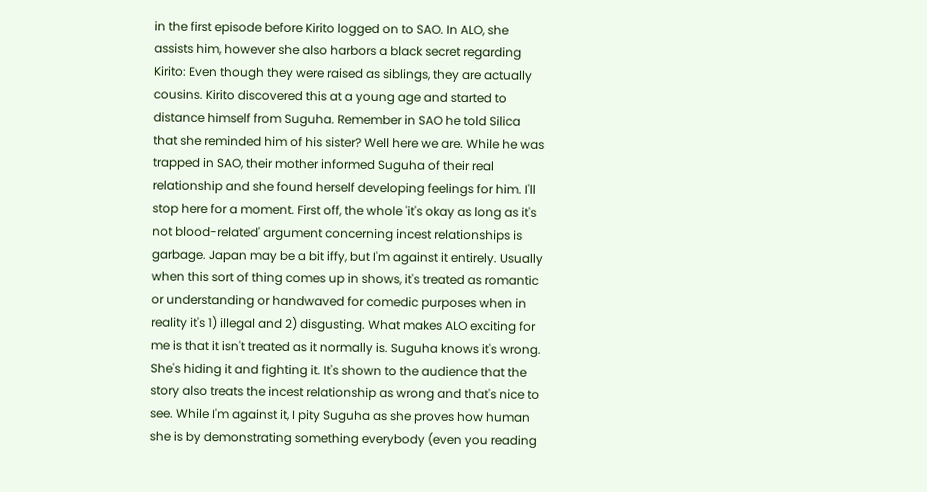in the first episode before Kirito logged on to SAO. In ALO, she assists him, however she also harbors a black secret regarding Kirito: Even though they were raised as siblings, they are actually cousins. Kirito discovered this at a young age and started to distance himself from Suguha. Remember in SAO he told Silica that she reminded him of his sister? Well here we are. While he was trapped in SAO, their mother informed Suguha of their real relationship and she found herself developing feelings for him. I'll stop here for a moment. First off, the whole 'it's okay as long as it's not blood-related' argument concerning incest relationships is garbage. Japan may be a bit iffy, but I'm against it entirely. Usually when this sort of thing comes up in shows, it's treated as romantic or understanding or handwaved for comedic purposes when in reality it's 1) illegal and 2) disgusting. What makes ALO exciting for me is that it isn't treated as it normally is. Suguha knows it's wrong. She's hiding it and fighting it. It's shown to the audience that the story also treats the incest relationship as wrong and that's nice to see. While I'm against it, I pity Suguha as she proves how human she is by demonstrating something everybody (even you reading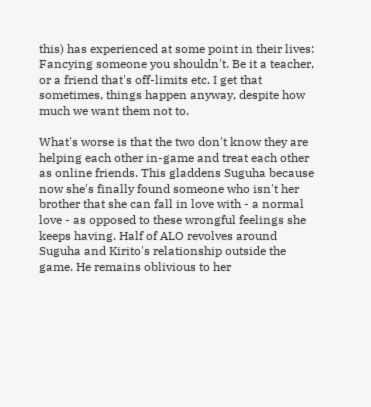this) has experienced at some point in their lives: Fancying someone you shouldn't. Be it a teacher, or a friend that's off-limits etc. I get that sometimes, things happen anyway, despite how much we want them not to.

What's worse is that the two don't know they are helping each other in-game and treat each other as online friends. This gladdens Suguha because now she's finally found someone who isn't her brother that she can fall in love with - a normal love - as opposed to these wrongful feelings she keeps having. Half of ALO revolves around Suguha and Kirito's relationship outside the game. He remains oblivious to her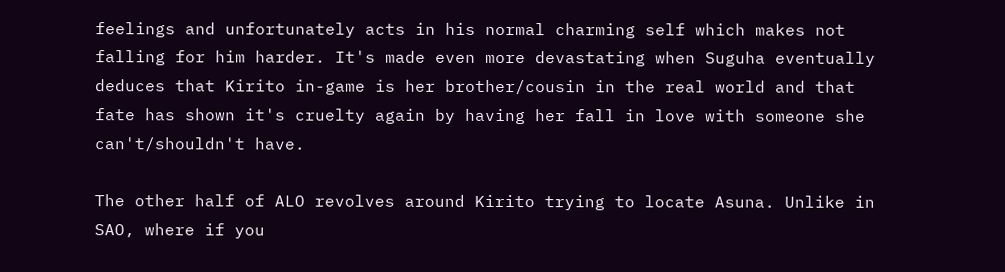feelings and unfortunately acts in his normal charming self which makes not falling for him harder. It's made even more devastating when Suguha eventually deduces that Kirito in-game is her brother/cousin in the real world and that fate has shown it's cruelty again by having her fall in love with someone she can't/shouldn't have.

The other half of ALO revolves around Kirito trying to locate Asuna. Unlike in SAO, where if you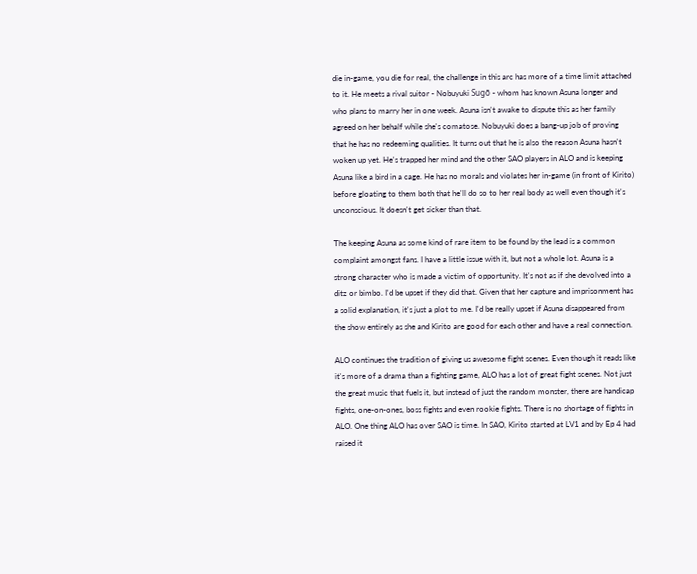die in-game, you die for real, the challenge in this arc has more of a time limit attached to it. He meets a rival suitor - Nobuyuki Sugō - whom has known Asuna longer and who plans to marry her in one week. Asuna isn't awake to dispute this as her family agreed on her behalf while she's comatose. Nobuyuki does a bang-up job of proving that he has no redeeming qualities. It turns out that he is also the reason Asuna hasn't woken up yet. He's trapped her mind and the other SAO players in ALO and is keeping Asuna like a bird in a cage. He has no morals and violates her in-game (in front of Kirito) before gloating to them both that he'll do so to her real body as well even though it's unconscious. It doesn't get sicker than that.

The keeping Asuna as some kind of rare item to be found by the lead is a common complaint amongst fans. I have a little issue with it, but not a whole lot. Asuna is a strong character who is made a victim of opportunity. It's not as if she devolved into a ditz or bimbo. I'd be upset if they did that. Given that her capture and imprisonment has a solid explanation, it's just a plot to me. I'd be really upset if Asuna disappeared from the show entirely as she and Kirito are good for each other and have a real connection.

ALO continues the tradition of giving us awesome fight scenes. Even though it reads like it's more of a drama than a fighting game, ALO has a lot of great fight scenes. Not just the great music that fuels it, but instead of just the random monster, there are handicap fights, one-on-ones, boss fights and even rookie fights. There is no shortage of fights in ALO. One thing ALO has over SAO is time. In SAO, Kirito started at LV1 and by Ep 4 had raised it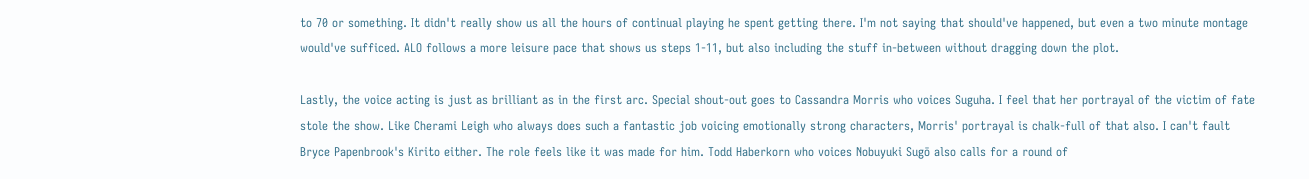to 70 or something. It didn't really show us all the hours of continual playing he spent getting there. I'm not saying that should've happened, but even a two minute montage would've sufficed. ALO follows a more leisure pace that shows us steps 1-11, but also including the stuff in-between without dragging down the plot.

Lastly, the voice acting is just as brilliant as in the first arc. Special shout-out goes to Cassandra Morris who voices Suguha. I feel that her portrayal of the victim of fate stole the show. Like Cherami Leigh who always does such a fantastic job voicing emotionally strong characters, Morris' portrayal is chalk-full of that also. I can't fault Bryce Papenbrook's Kirito either. The role feels like it was made for him. Todd Haberkorn who voices Nobuyuki Sugō also calls for a round of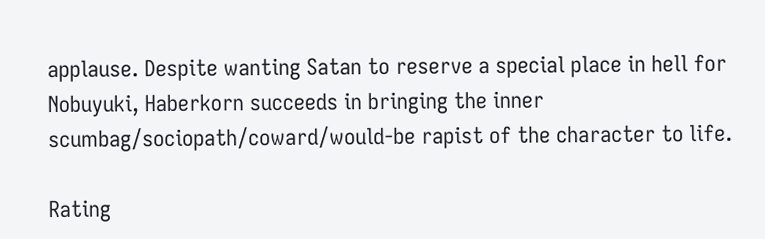applause. Despite wanting Satan to reserve a special place in hell for Nobuyuki, Haberkorn succeeds in bringing the inner scumbag/sociopath/coward/would-be rapist of the character to life.

Rating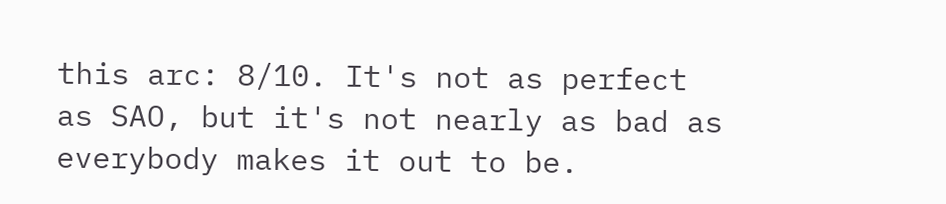this arc: 8/10. It's not as perfect as SAO, but it's not nearly as bad as everybody makes it out to be.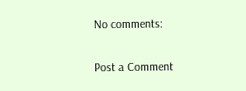No comments:

Post a Comment